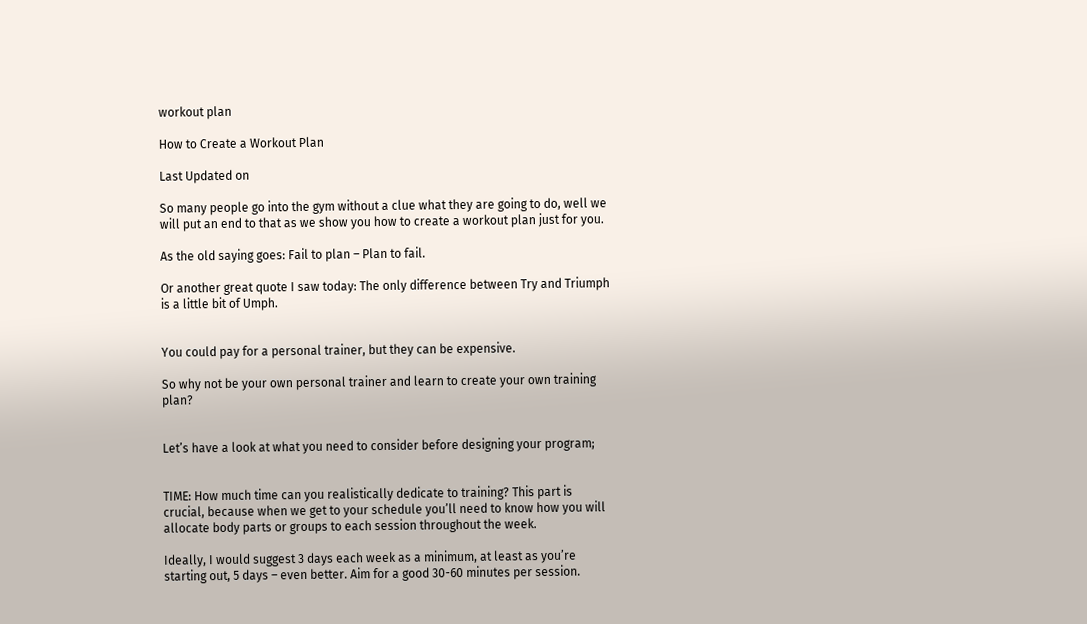workout plan

How to Create a Workout Plan

Last Updated on

So many people go into the gym without a clue what they are going to do, well we will put an end to that as we show you how to create a workout plan just for you.

As the old saying goes: Fail to plan – Plan to fail.

Or another great quote I saw today: The only difference between Try and Triumph is a little bit of Umph.


You could pay for a personal trainer, but they can be expensive.

So why not be your own personal trainer and learn to create your own training plan?


Let’s have a look at what you need to consider before designing your program;


TIME: How much time can you realistically dedicate to training? This part is crucial, because when we get to your schedule you’ll need to know how you will allocate body parts or groups to each session throughout the week.

Ideally, I would suggest 3 days each week as a minimum, at least as you’re starting out, 5 days – even better. Aim for a good 30-60 minutes per session.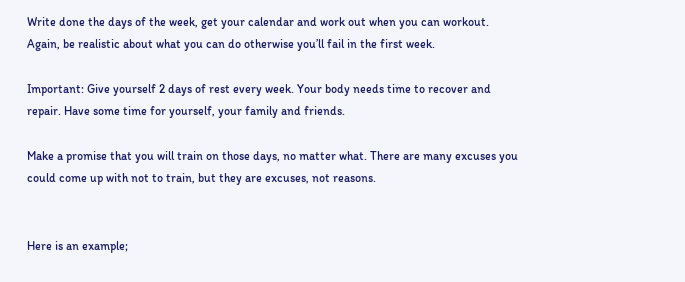Write done the days of the week, get your calendar and work out when you can workout. Again, be realistic about what you can do otherwise you’ll fail in the first week.

Important: Give yourself 2 days of rest every week. Your body needs time to recover and repair. Have some time for yourself, your family and friends.

Make a promise that you will train on those days, no matter what. There are many excuses you could come up with not to train, but they are excuses, not reasons.


Here is an example;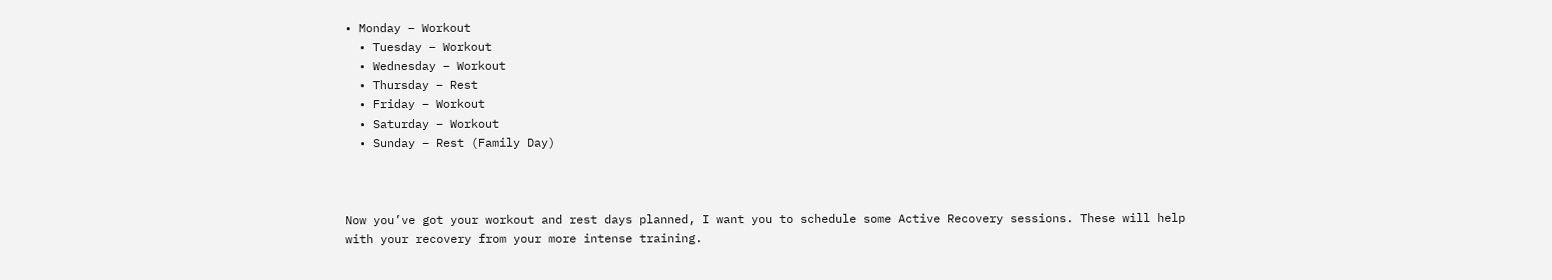• Monday – Workout
  • Tuesday – Workout
  • Wednesday – Workout
  • Thursday – Rest
  • Friday – Workout
  • Saturday – Workout
  • Sunday – Rest (Family Day)



Now you’ve got your workout and rest days planned, I want you to schedule some Active Recovery sessions. These will help with your recovery from your more intense training.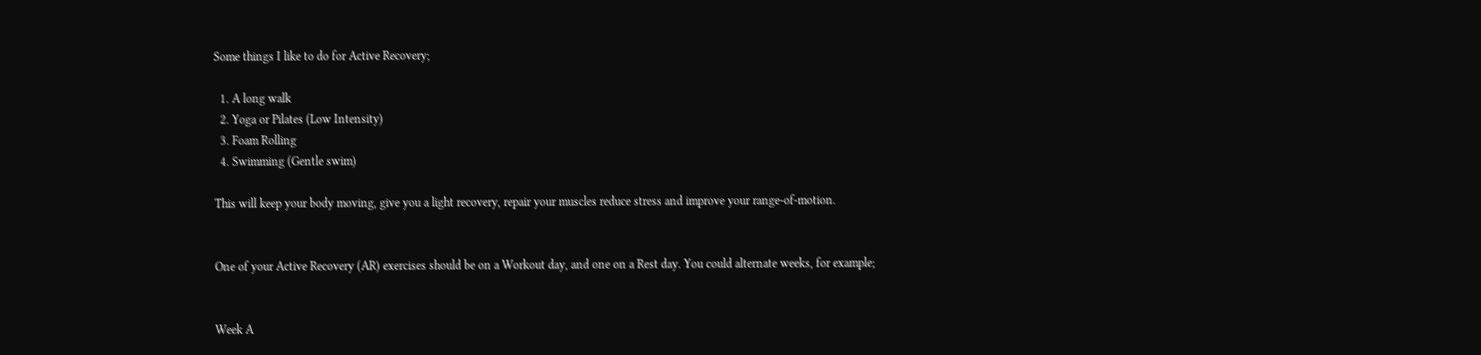Some things I like to do for Active Recovery;

  1. A long walk
  2. Yoga or Pilates (Low Intensity)
  3. Foam Rolling
  4. Swimming (Gentle swim)

This will keep your body moving, give you a light recovery, repair your muscles reduce stress and improve your range-of-motion.


One of your Active Recovery (AR) exercises should be on a Workout day, and one on a Rest day. You could alternate weeks, for example;


Week A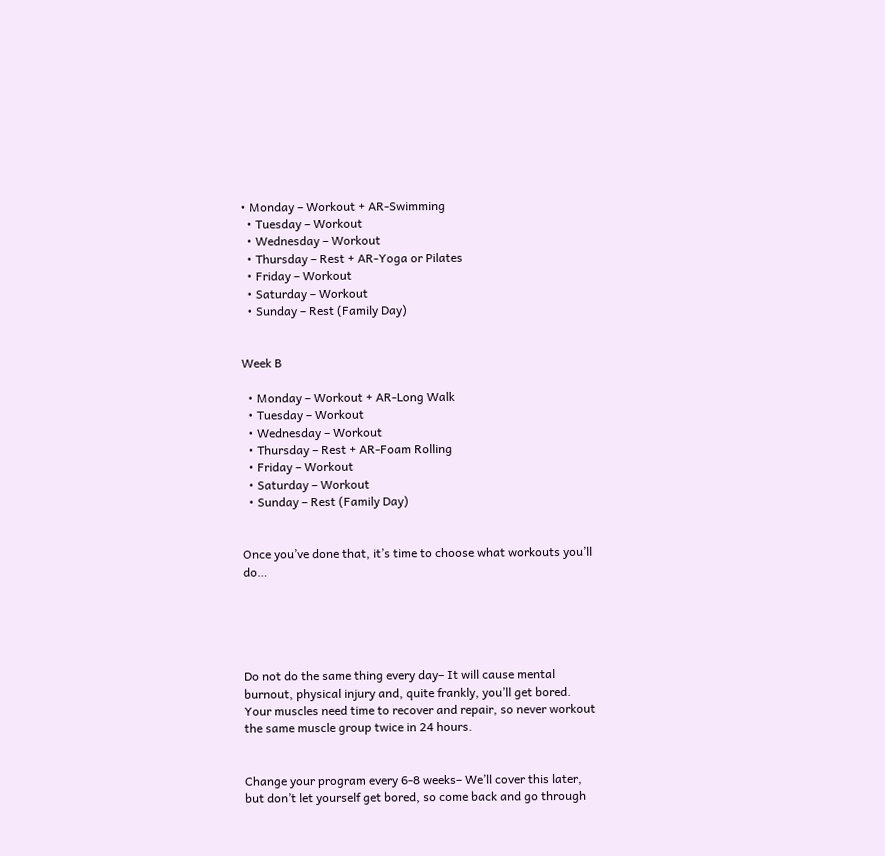• Monday – Workout + AR-Swimming
  • Tuesday – Workout
  • Wednesday – Workout
  • Thursday – Rest + AR-Yoga or Pilates
  • Friday – Workout
  • Saturday – Workout
  • Sunday – Rest (Family Day)


Week B

  • Monday – Workout + AR-Long Walk
  • Tuesday – Workout
  • Wednesday – Workout
  • Thursday – Rest + AR-Foam Rolling
  • Friday – Workout
  • Saturday – Workout
  • Sunday – Rest (Family Day)


Once you’ve done that, it’s time to choose what workouts you’ll do…





Do not do the same thing every day– It will cause mental burnout, physical injury and, quite frankly, you’ll get bored. Your muscles need time to recover and repair, so never workout the same muscle group twice in 24 hours.


Change your program every 6-8 weeks– We’ll cover this later, but don’t let yourself get bored, so come back and go through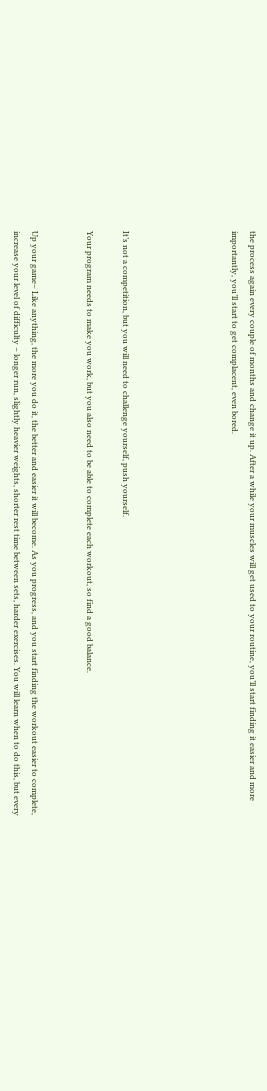the process again every couple of months and change it up. After a while your muscles will get used to your routine, you’ll start finding it easier and more importantly, you’ll start to get complacent, even bored.





It’s not a competition, but you will need to challenge yourself, push yourself.

Your program needs to make you work, but you also need to be able to complete each workout, so find a good balance.


Up your game– Like anything, the more you do it, the better and easier it will become. As you progress, and you start finding the workout easier to complete, increase your level of difficulty – longer run, slightly heavier weights, shorter rest time between sets, harder exercises. You will learn when to do this, but every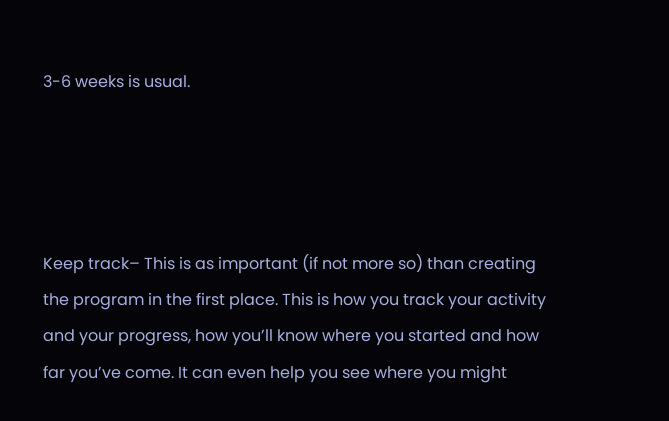3-6 weeks is usual.




Keep track– This is as important (if not more so) than creating the program in the first place. This is how you track your activity and your progress, how you’ll know where you started and how far you’ve come. It can even help you see where you might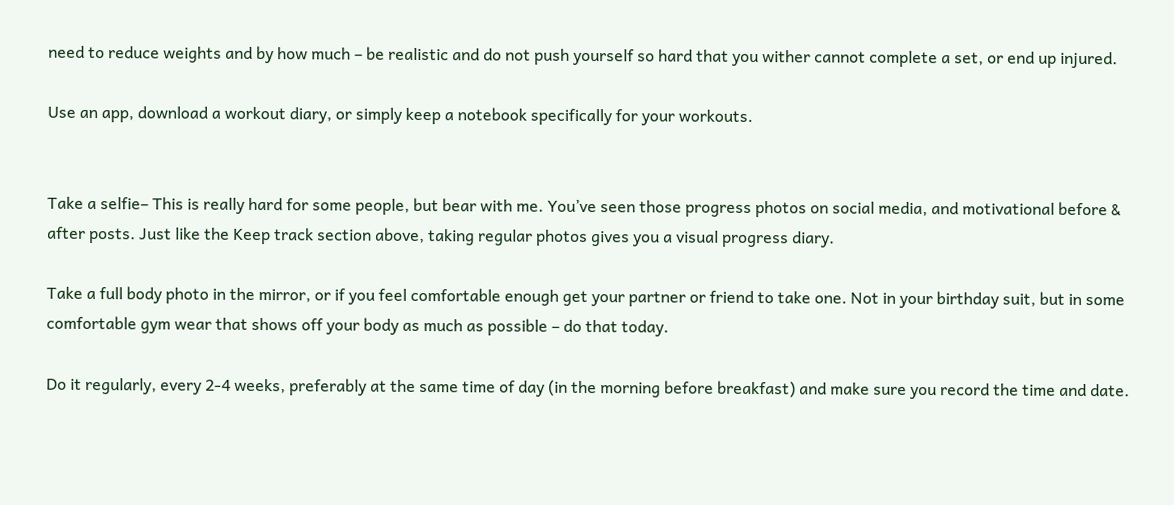need to reduce weights and by how much – be realistic and do not push yourself so hard that you wither cannot complete a set, or end up injured.

Use an app, download a workout diary, or simply keep a notebook specifically for your workouts.


Take a selfie– This is really hard for some people, but bear with me. You’ve seen those progress photos on social media, and motivational before & after posts. Just like the Keep track section above, taking regular photos gives you a visual progress diary.

Take a full body photo in the mirror, or if you feel comfortable enough get your partner or friend to take one. Not in your birthday suit, but in some comfortable gym wear that shows off your body as much as possible – do that today.

Do it regularly, every 2-4 weeks, preferably at the same time of day (in the morning before breakfast) and make sure you record the time and date.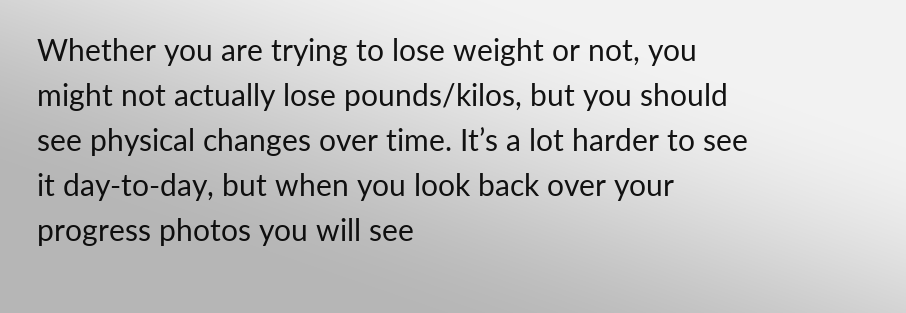Whether you are trying to lose weight or not, you might not actually lose pounds/kilos, but you should see physical changes over time. It’s a lot harder to see it day-to-day, but when you look back over your progress photos you will see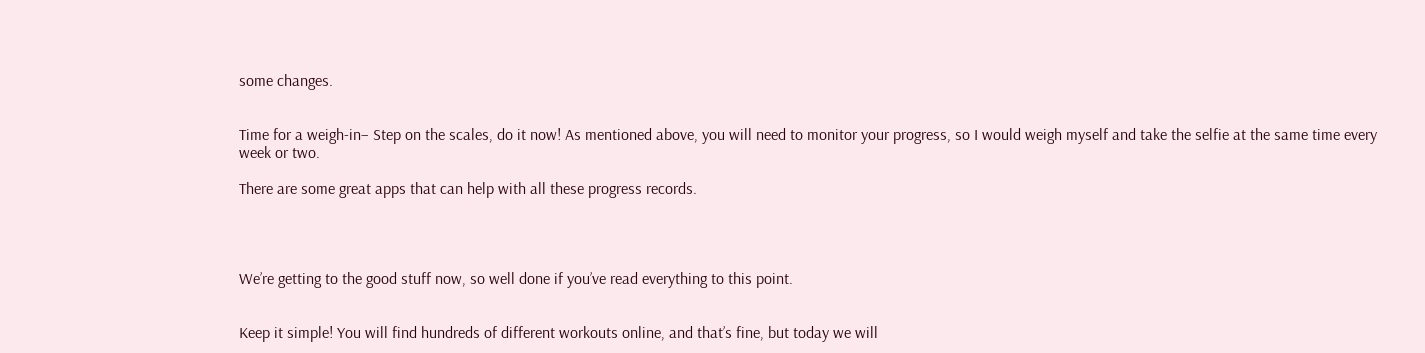some changes.


Time for a weigh-in– Step on the scales, do it now! As mentioned above, you will need to monitor your progress, so I would weigh myself and take the selfie at the same time every week or two.

There are some great apps that can help with all these progress records.




We’re getting to the good stuff now, so well done if you’ve read everything to this point.


Keep it simple! You will find hundreds of different workouts online, and that’s fine, but today we will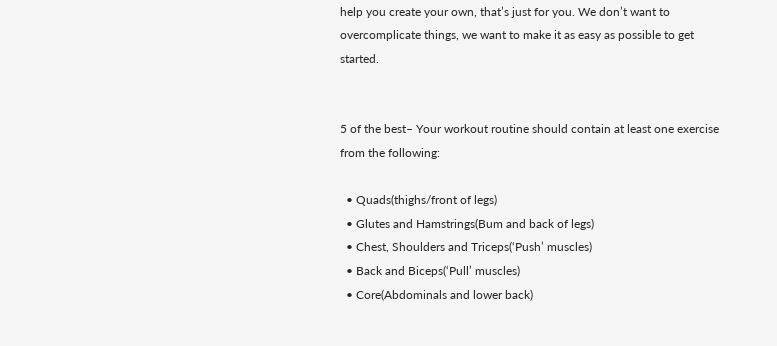help you create your own, that’s just for you. We don’t want to overcomplicate things, we want to make it as easy as possible to get started.


5 of the best– Your workout routine should contain at least one exercise from the following:

  • Quads(thighs/front of legs)
  • Glutes and Hamstrings(Bum and back of legs)
  • Chest, Shoulders and Triceps(‘Push’ muscles)
  • Back and Biceps(‘Pull’ muscles)
  • Core(Abdominals and lower back)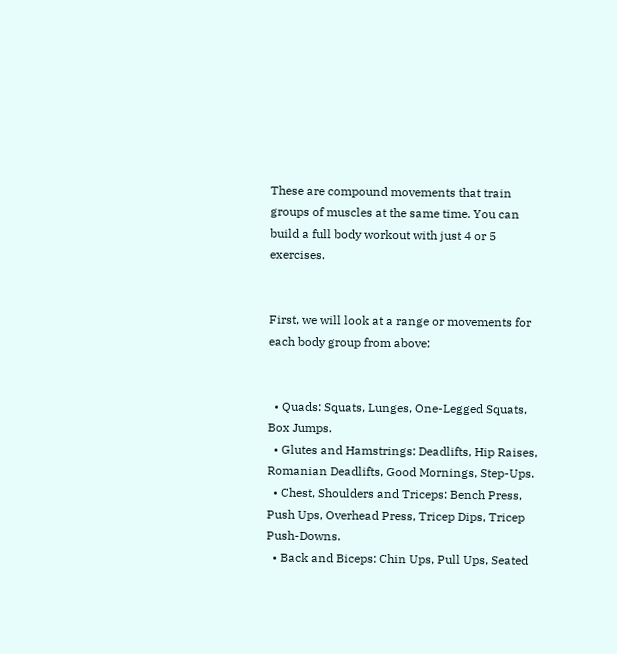These are compound movements that train groups of muscles at the same time. You can build a full body workout with just 4 or 5 exercises.


First, we will look at a range or movements for each body group from above:


  • Quads: Squats, Lunges, One-Legged Squats, Box Jumps.
  • Glutes and Hamstrings: Deadlifts, Hip Raises, Romanian Deadlifts, Good Mornings, Step-Ups.
  • Chest, Shoulders and Triceps: Bench Press, Push Ups, Overhead Press, Tricep Dips, Tricep Push-Downs.
  • Back and Biceps: Chin Ups, Pull Ups, Seated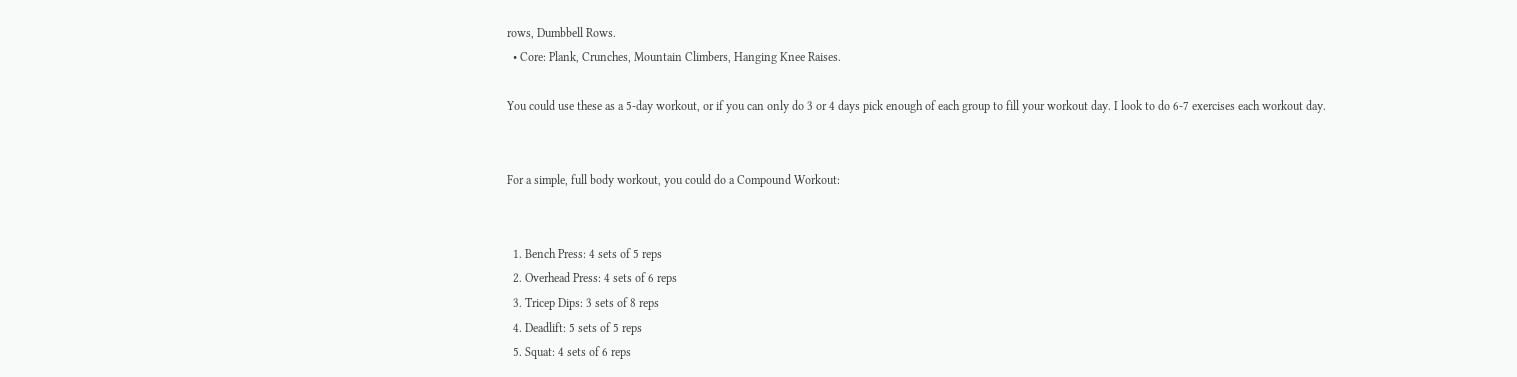rows, Dumbbell Rows.
  • Core: Plank, Crunches, Mountain Climbers, Hanging Knee Raises.

You could use these as a 5-day workout, or if you can only do 3 or 4 days pick enough of each group to fill your workout day. I look to do 6-7 exercises each workout day.


For a simple, full body workout, you could do a Compound Workout:


  1. Bench Press: 4 sets of 5 reps
  2. Overhead Press: 4 sets of 6 reps
  3. Tricep Dips: 3 sets of 8 reps
  4. Deadlift: 5 sets of 5 reps
  5. Squat: 4 sets of 6 reps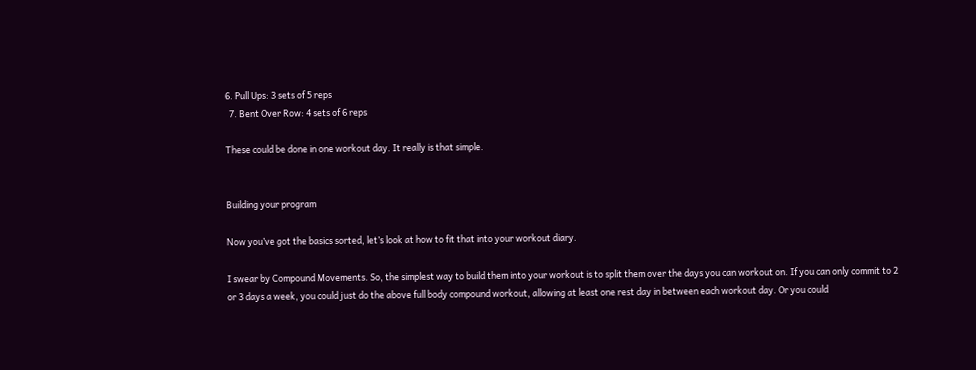6. Pull Ups: 3 sets of 5 reps
  7. Bent Over Row: 4 sets of 6 reps

These could be done in one workout day. It really is that simple.


Building your program

Now you’ve got the basics sorted, let’s look at how to fit that into your workout diary.

I swear by Compound Movements. So, the simplest way to build them into your workout is to split them over the days you can workout on. If you can only commit to 2 or 3 days a week, you could just do the above full body compound workout, allowing at least one rest day in between each workout day. Or you could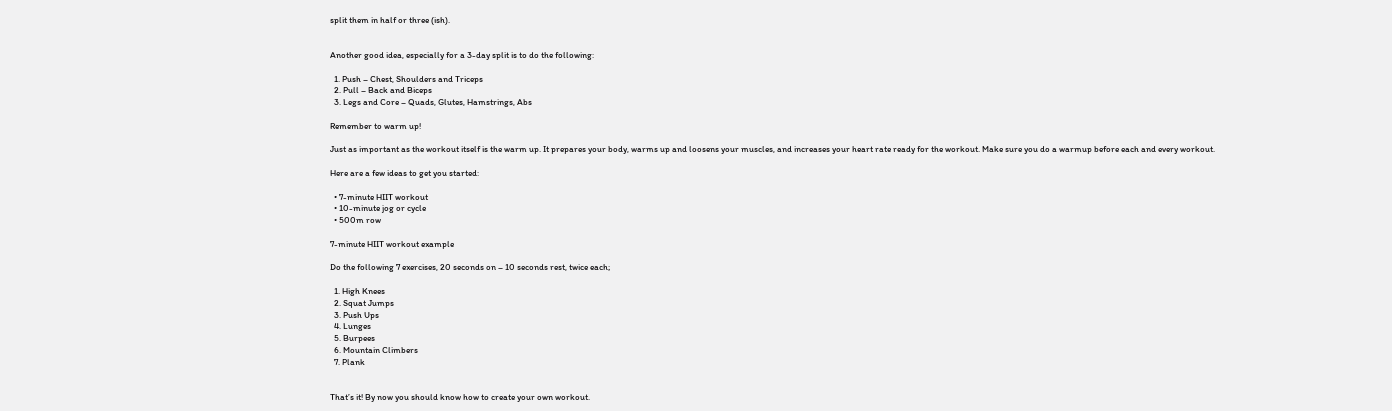split them in half or three (ish).


Another good idea, especially for a 3-day split is to do the following:

  1. Push – Chest, Shoulders and Triceps
  2. Pull – Back and Biceps
  3. Legs and Core – Quads, Glutes, Hamstrings, Abs

Remember to warm up!

Just as important as the workout itself is the warm up. It prepares your body, warms up and loosens your muscles, and increases your heart rate ready for the workout. Make sure you do a warmup before each and every workout.

Here are a few ideas to get you started:

  • 7-minute HIIT workout
  • 10-minute jog or cycle
  • 500m row

7-minute HIIT workout example

Do the following 7 exercises, 20 seconds on – 10 seconds rest, twice each;

  1. High Knees
  2. Squat Jumps
  3. Push Ups
  4. Lunges
  5. Burpees
  6. Mountain Climbers
  7. Plank


That’s it! By now you should know how to create your own workout.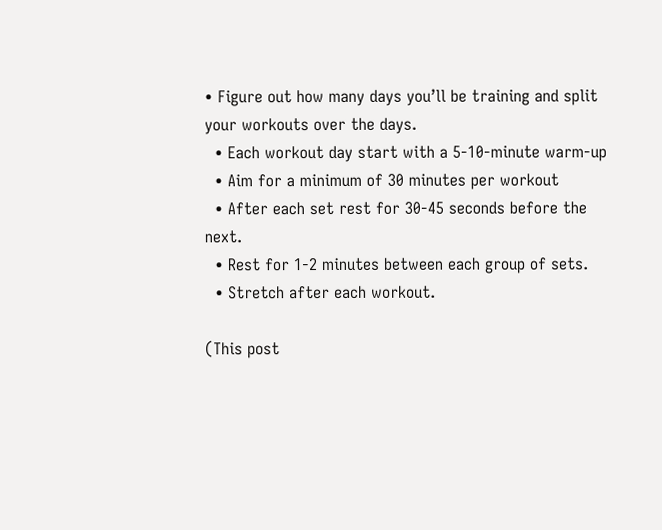• Figure out how many days you’ll be training and split your workouts over the days.
  • Each workout day start with a 5-10-minute warm-up
  • Aim for a minimum of 30 minutes per workout
  • After each set rest for 30-45 seconds before the next.
  • Rest for 1-2 minutes between each group of sets.
  • Stretch after each workout.

(This post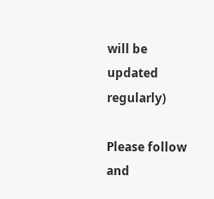will be updated regularly)

Please follow and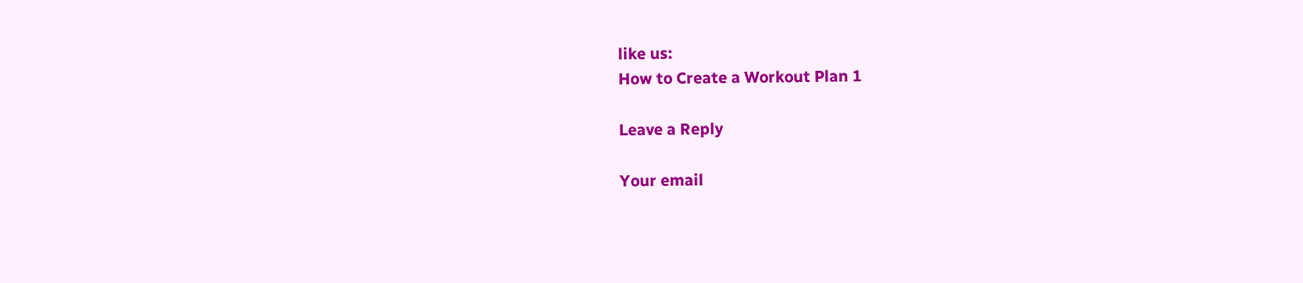like us:
How to Create a Workout Plan 1

Leave a Reply

Your email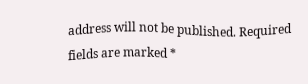address will not be published. Required fields are marked *